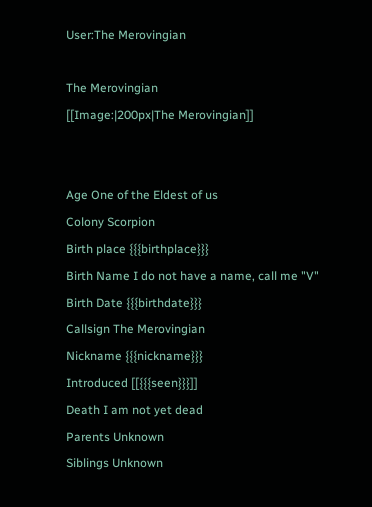User:The Merovingian

The Merovingian
[[Image:|200px|The Merovingian]]


Age One of the Eldest of us
Colony Scorpion
Birth place {{{birthplace}}}
Birth Name I do not have a name, call me "V"
Birth Date {{{birthdate}}}
Callsign The Merovingian
Nickname {{{nickname}}}
Introduced [[{{{seen}}}]]
Death I am not yet dead
Parents Unknown
Siblings Unknown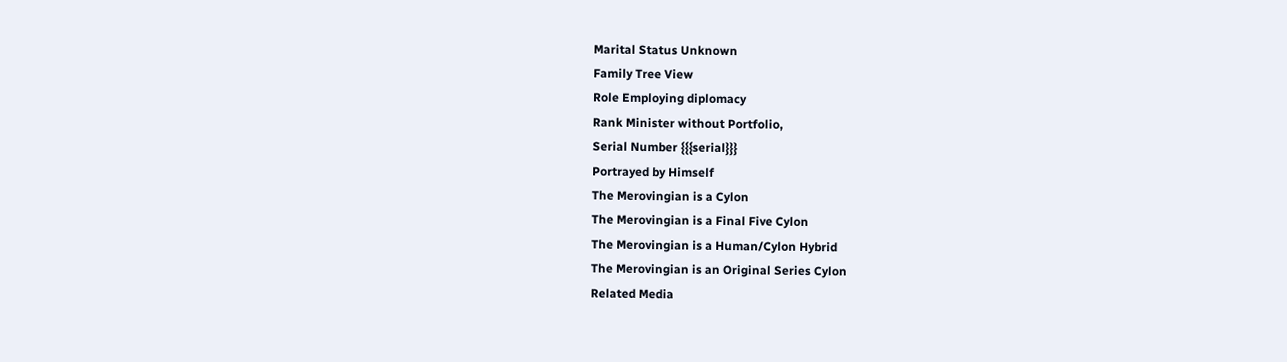Marital Status Unknown
Family Tree View
Role Employing diplomacy
Rank Minister without Portfolio,
Serial Number {{{serial}}}
Portrayed by Himself
The Merovingian is a Cylon
The Merovingian is a Final Five Cylon
The Merovingian is a Human/Cylon Hybrid
The Merovingian is an Original Series Cylon
Related Media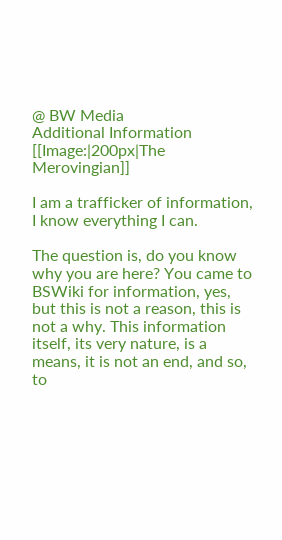@ BW Media
Additional Information
[[Image:|200px|The Merovingian]]

I am a trafficker of information, I know everything I can.

The question is, do you know why you are here? You came to BSWiki for information, yes, but this is not a reason, this is not a why. This information itself, its very nature, is a means, it is not an end, and so, to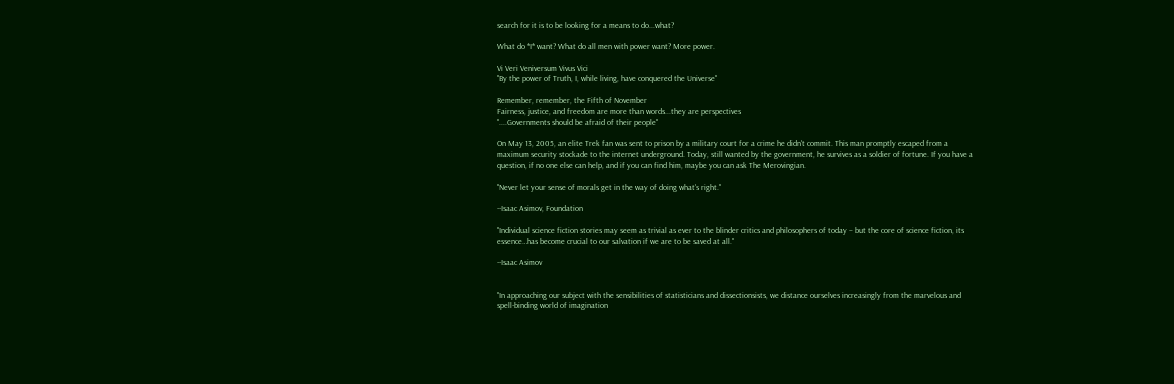search for it is to be looking for a means to do...what?

What do *I* want? What do all men with power want? More power.

Vi Veri Veniversum Vivus Vici
"By the power of Truth, I, while living, have conquered the Universe"

Remember, remember, the Fifth of November
Fairness, justice, and freedom are more than words...they are perspectives
"....Governments should be afraid of their people"

On May 13, 2005, an elite Trek fan was sent to prison by a military court for a crime he didn't commit. This man promptly escaped from a maximum security stockade to the internet underground. Today, still wanted by the government, he survives as a soldier of fortune. If you have a question, if no one else can help, and if you can find him, maybe you can ask The Merovingian.

"Never let your sense of morals get in the way of doing what's right."

--Isaac Asimov, Foundation

"Individual science fiction stories may seem as trivial as ever to the blinder critics and philosophers of today – but the core of science fiction, its essence…has become crucial to our salvation if we are to be saved at all."

--Isaac Asimov


"In approaching our subject with the sensibilities of statisticians and dissectionsists, we distance ourselves increasingly from the marvelous and spell-binding world of imagination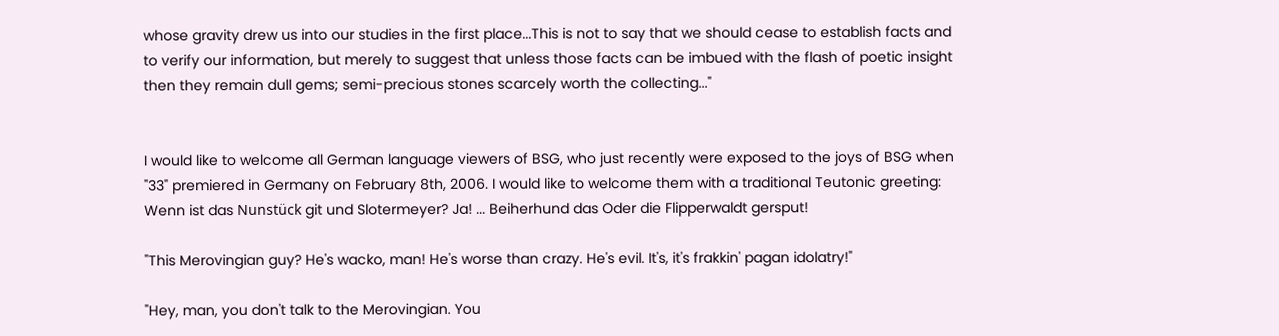whose gravity drew us into our studies in the first place...This is not to say that we should cease to establish facts and to verify our information, but merely to suggest that unless those facts can be imbued with the flash of poetic insight then they remain dull gems; semi-precious stones scarcely worth the collecting..."


I would like to welcome all German language viewers of BSG, who just recently were exposed to the joys of BSG when "33" premiered in Germany on February 8th, 2006. I would like to welcome them with a traditional Teutonic greeting: Wenn ist das Nunstück git und Slotermeyer? Ja! ... Beiherhund das Oder die Flipperwaldt gersput!

"This Merovingian guy? He's wacko, man! He's worse than crazy. He's evil. It's, it's frakkin' pagan idolatry!"

"Hey, man, you don't talk to the Merovingian. You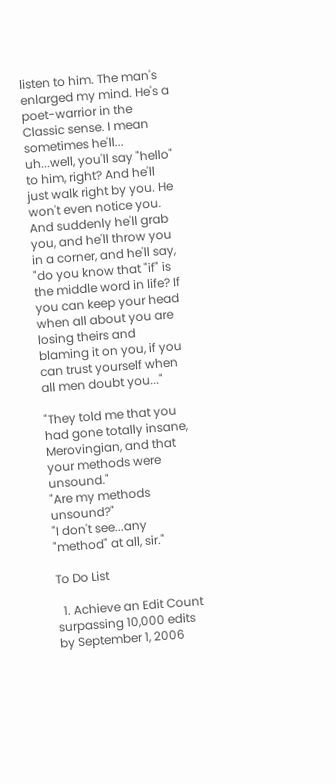listen to him. The man's enlarged my mind. He's a poet-warrior in the Classic sense. I mean sometimes he'll... uh...well, you'll say "hello" to him, right? And he'll just walk right by you. He won't even notice you. And suddenly he'll grab you, and he'll throw you in a corner, and he'll say, "do you know that "if" is the middle word in life? If you can keep your head when all about you are losing theirs and blaming it on you, if you can trust yourself when all men doubt you..."

"They told me that you had gone totally insane, Merovingian, and that your methods were unsound."
"Are my methods unsound?"
"I don't see...any "method" at all, sir."

To Do List

  1. Achieve an Edit Count surpassing 10,000 edits by September 1, 2006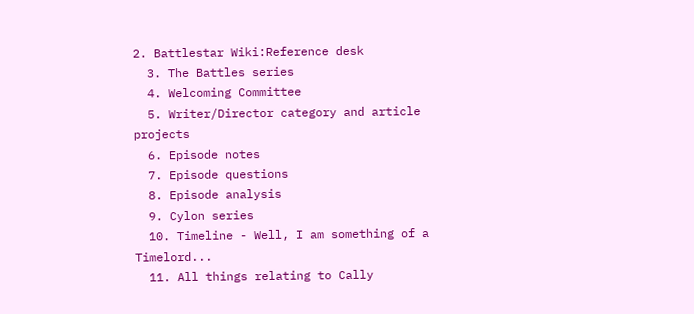2. Battlestar Wiki:Reference desk
  3. The Battles series
  4. Welcoming Committee
  5. Writer/Director category and article projects
  6. Episode notes
  7. Episode questions
  8. Episode analysis
  9. Cylon series
  10. Timeline - Well, I am something of a Timelord...
  11. All things relating to Cally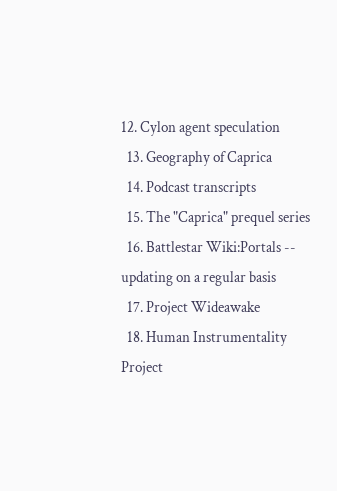12. Cylon agent speculation
  13. Geography of Caprica
  14. Podcast transcripts
  15. The "Caprica" prequel series
  16. Battlestar Wiki:Portals -- updating on a regular basis
  17. Project Wideawake
  18. Human Instrumentality Project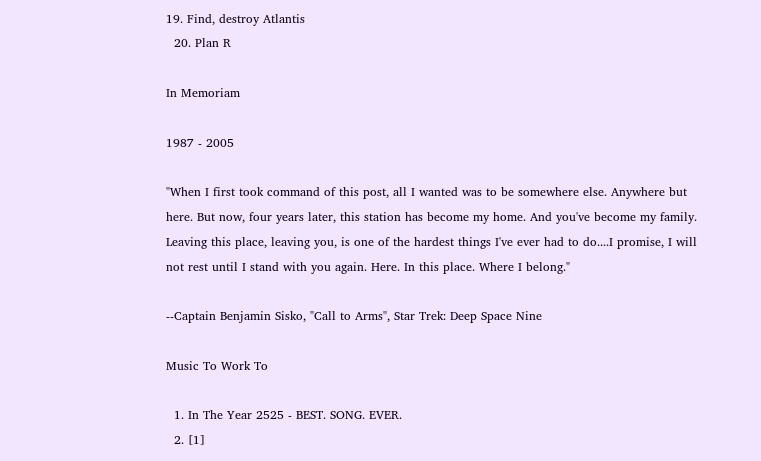19. Find, destroy Atlantis
  20. Plan R

In Memoriam

1987 - 2005

"When I first took command of this post, all I wanted was to be somewhere else. Anywhere but here. But now, four years later, this station has become my home. And you've become my family. Leaving this place, leaving you, is one of the hardest things I've ever had to do....I promise, I will not rest until I stand with you again. Here. In this place. Where I belong."

--Captain Benjamin Sisko, "Call to Arms", Star Trek: Deep Space Nine

Music To Work To

  1. In The Year 2525 - BEST. SONG. EVER.
  2. [1]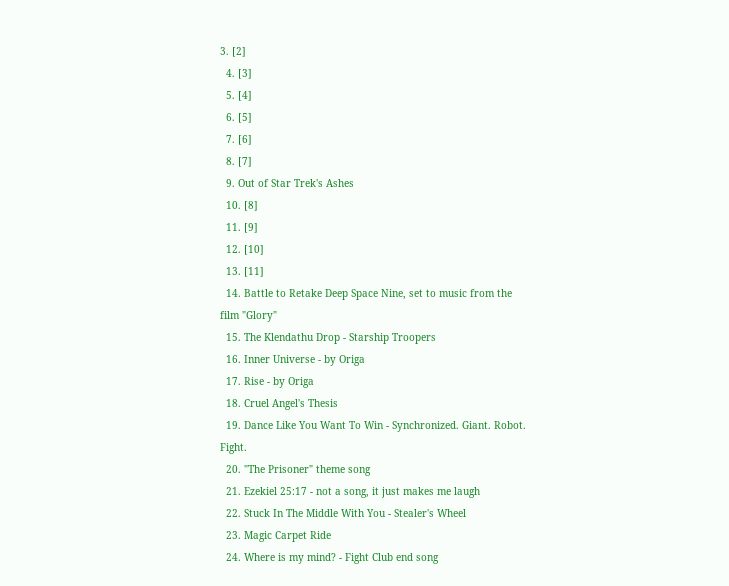3. [2]
  4. [3]
  5. [4]
  6. [5]
  7. [6]
  8. [7]
  9. Out of Star Trek's Ashes
  10. [8]
  11. [9]
  12. [10]
  13. [11]
  14. Battle to Retake Deep Space Nine, set to music from the film "Glory"
  15. The Klendathu Drop - Starship Troopers
  16. Inner Universe - by Origa
  17. Rise - by Origa
  18. Cruel Angel's Thesis
  19. Dance Like You Want To Win - Synchronized. Giant. Robot. Fight.
  20. "The Prisoner" theme song
  21. Ezekiel 25:17 - not a song, it just makes me laugh
  22. Stuck In The Middle With You - Stealer's Wheel
  23. Magic Carpet Ride
  24. Where is my mind? - Fight Club end song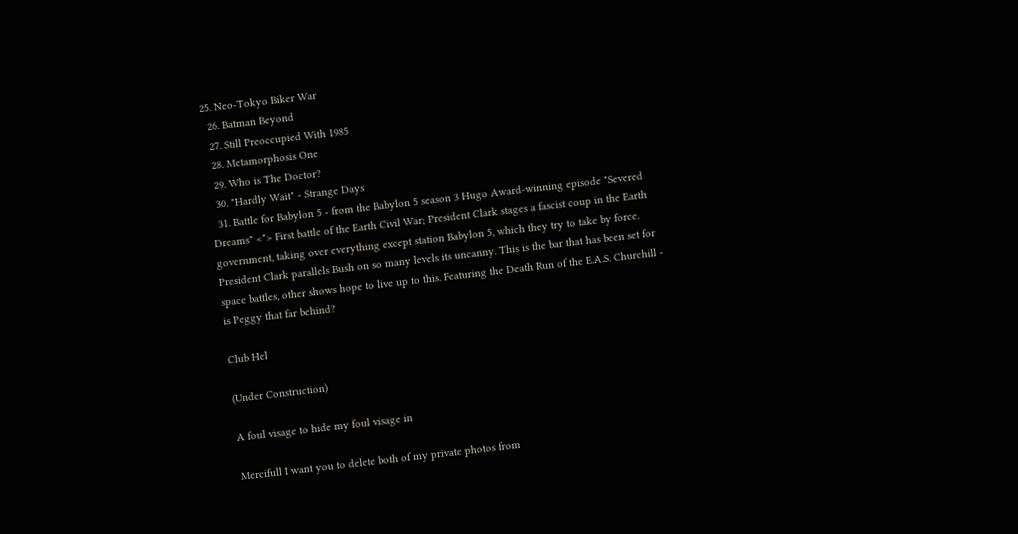25. Neo-Tokyo Biker War
  26. Batman Beyond
  27. Still Preoccupied With 1985
  28. Metamorphosis One
  29. Who is The Doctor?
  30. "Hardly Wait" - Strange Days
  31. Battle for Babylon 5 - from the Babylon 5 season 3 Hugo Award-winning episode "Severed Dreams" <*> First battle of the Earth Civil War; President Clark stages a fascist coup in the Earth government, taking over everything except station Babylon 5, which they try to take by force. President Clark parallels Bush on so many levels its uncanny. This is the bar that has been set for space battles, other shows hope to live up to this. Featuring the Death Run of the E.A.S. Churchill - is Peggy that far behind?

Club Hel

(Under Construction)

A foul visage to hide my foul visage in

Mercifull I want you to delete both of my private photos from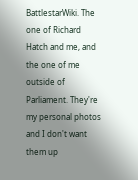BattlestarWiki. The one of Richard Hatch and me, and the one of me outside of Parliament. They're my personal photos and I don't want them up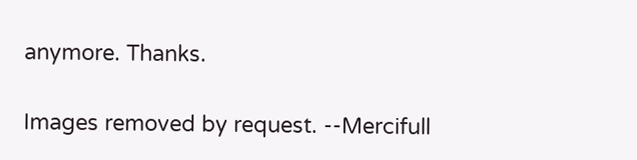anymore. Thanks.

Images removed by request. --Mercifull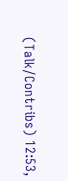(Talk/Contribs) 12:53,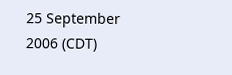25 September 2006 (CDT)